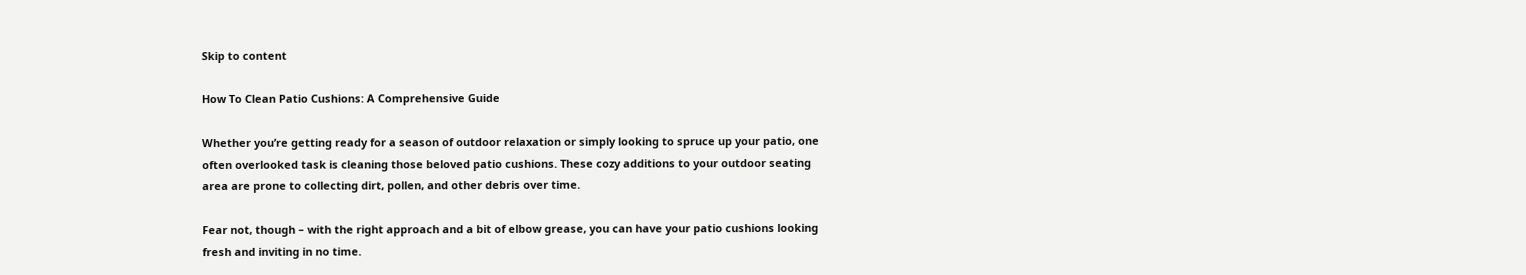Skip to content

How To Clean Patio Cushions: A Comprehensive Guide

Whether you’re getting ready for a season of outdoor relaxation or simply looking to spruce up your patio, one often overlooked task is cleaning those beloved patio cushions. These cozy additions to your outdoor seating area are prone to collecting dirt, pollen, and other debris over time.

Fear not, though – with the right approach and a bit of elbow grease, you can have your patio cushions looking fresh and inviting in no time.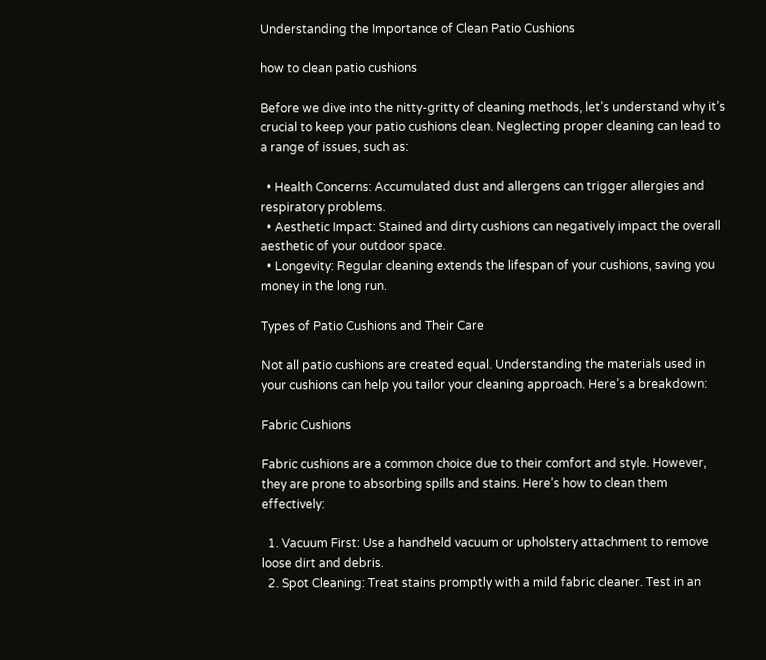Understanding the Importance of Clean Patio Cushions

how to clean patio cushions

Before we dive into the nitty-gritty of cleaning methods, let’s understand why it’s crucial to keep your patio cushions clean. Neglecting proper cleaning can lead to a range of issues, such as:

  • Health Concerns: Accumulated dust and allergens can trigger allergies and respiratory problems.
  • Aesthetic Impact: Stained and dirty cushions can negatively impact the overall aesthetic of your outdoor space.
  • Longevity: Regular cleaning extends the lifespan of your cushions, saving you money in the long run.

Types of Patio Cushions and Their Care

Not all patio cushions are created equal. Understanding the materials used in your cushions can help you tailor your cleaning approach. Here’s a breakdown:

Fabric Cushions

Fabric cushions are a common choice due to their comfort and style. However, they are prone to absorbing spills and stains. Here’s how to clean them effectively:

  1. Vacuum First: Use a handheld vacuum or upholstery attachment to remove loose dirt and debris.
  2. Spot Cleaning: Treat stains promptly with a mild fabric cleaner. Test in an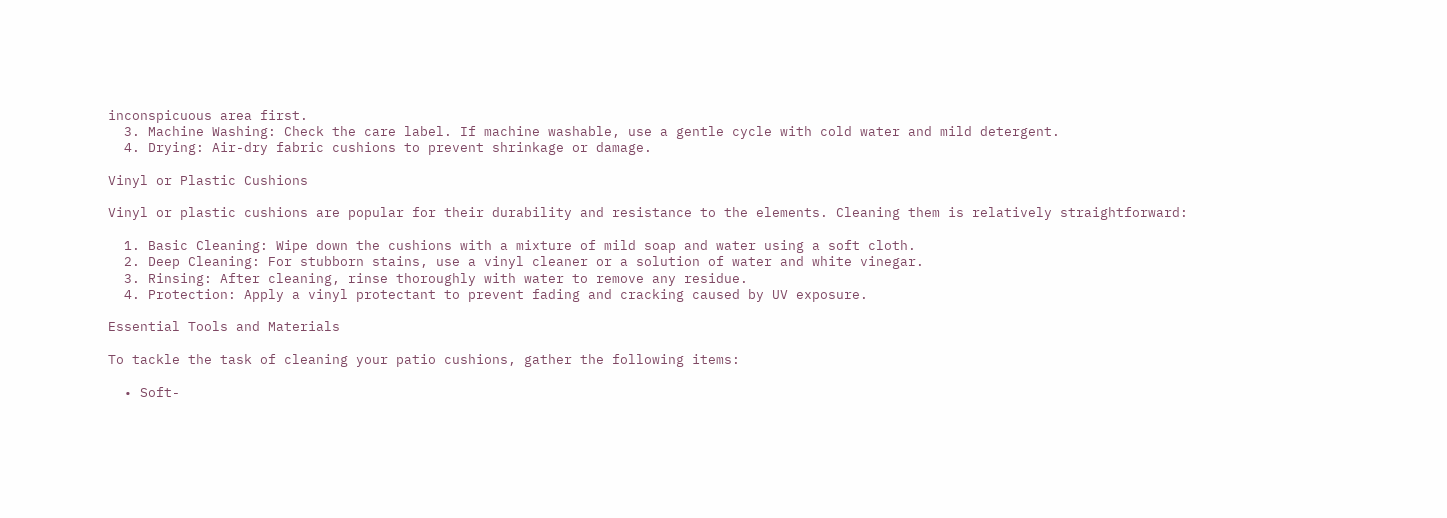inconspicuous area first.
  3. Machine Washing: Check the care label. If machine washable, use a gentle cycle with cold water and mild detergent.
  4. Drying: Air-dry fabric cushions to prevent shrinkage or damage.

Vinyl or Plastic Cushions

Vinyl or plastic cushions are popular for their durability and resistance to the elements. Cleaning them is relatively straightforward:

  1. Basic Cleaning: Wipe down the cushions with a mixture of mild soap and water using a soft cloth.
  2. Deep Cleaning: For stubborn stains, use a vinyl cleaner or a solution of water and white vinegar.
  3. Rinsing: After cleaning, rinse thoroughly with water to remove any residue.
  4. Protection: Apply a vinyl protectant to prevent fading and cracking caused by UV exposure.

Essential Tools and Materials

To tackle the task of cleaning your patio cushions, gather the following items:

  • Soft-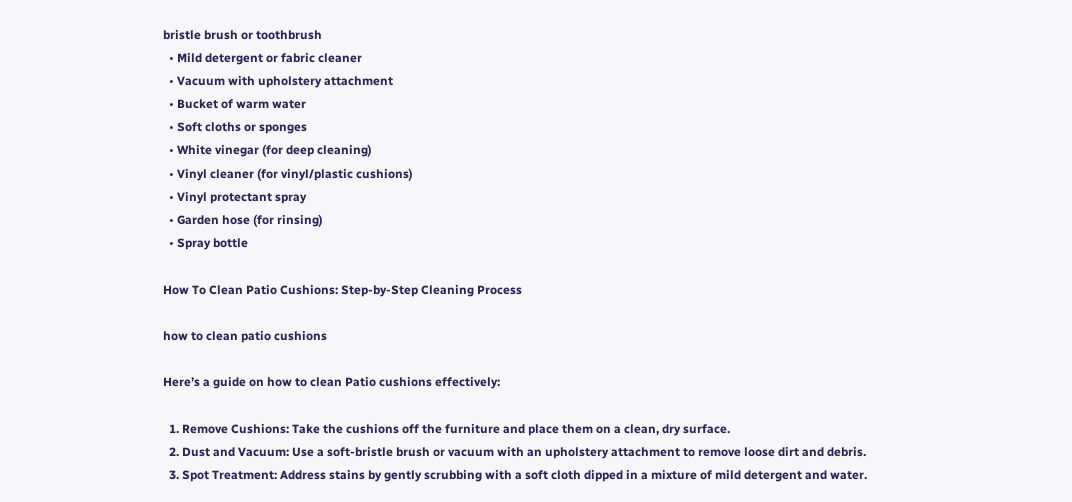bristle brush or toothbrush
  • Mild detergent or fabric cleaner
  • Vacuum with upholstery attachment
  • Bucket of warm water
  • Soft cloths or sponges
  • White vinegar (for deep cleaning)
  • Vinyl cleaner (for vinyl/plastic cushions)
  • Vinyl protectant spray
  • Garden hose (for rinsing)
  • Spray bottle

How To Clean Patio Cushions: Step-by-Step Cleaning Process

how to clean patio cushions

Here’s a guide on how to clean Patio cushions effectively:

  1. Remove Cushions: Take the cushions off the furniture and place them on a clean, dry surface.
  2. Dust and Vacuum: Use a soft-bristle brush or vacuum with an upholstery attachment to remove loose dirt and debris.
  3. Spot Treatment: Address stains by gently scrubbing with a soft cloth dipped in a mixture of mild detergent and water.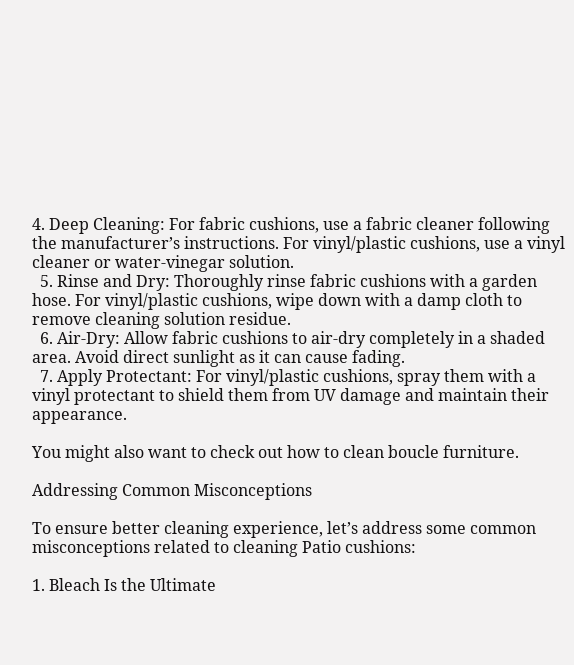4. Deep Cleaning: For fabric cushions, use a fabric cleaner following the manufacturer’s instructions. For vinyl/plastic cushions, use a vinyl cleaner or water-vinegar solution.
  5. Rinse and Dry: Thoroughly rinse fabric cushions with a garden hose. For vinyl/plastic cushions, wipe down with a damp cloth to remove cleaning solution residue.
  6. Air-Dry: Allow fabric cushions to air-dry completely in a shaded area. Avoid direct sunlight as it can cause fading.
  7. Apply Protectant: For vinyl/plastic cushions, spray them with a vinyl protectant to shield them from UV damage and maintain their appearance.

You might also want to check out how to clean boucle furniture.

Addressing Common Misconceptions

To ensure better cleaning experience, let’s address some common misconceptions related to cleaning Patio cushions:

1. Bleach Is the Ultimate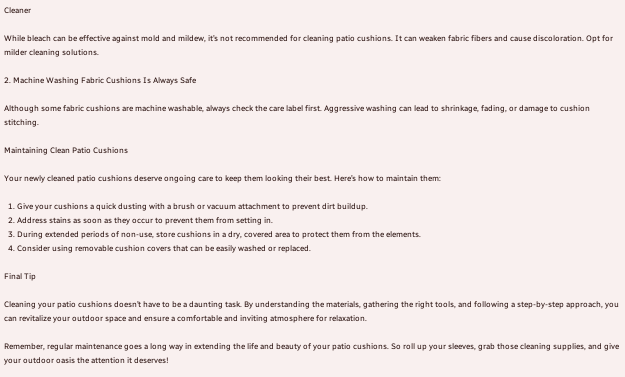Cleaner

While bleach can be effective against mold and mildew, it’s not recommended for cleaning patio cushions. It can weaken fabric fibers and cause discoloration. Opt for milder cleaning solutions.

2. Machine Washing Fabric Cushions Is Always Safe

Although some fabric cushions are machine washable, always check the care label first. Aggressive washing can lead to shrinkage, fading, or damage to cushion stitching.

Maintaining Clean Patio Cushions

Your newly cleaned patio cushions deserve ongoing care to keep them looking their best. Here’s how to maintain them:

  1. Give your cushions a quick dusting with a brush or vacuum attachment to prevent dirt buildup.
  2. Address stains as soon as they occur to prevent them from setting in.
  3. During extended periods of non-use, store cushions in a dry, covered area to protect them from the elements.
  4. Consider using removable cushion covers that can be easily washed or replaced.

Final Tip

Cleaning your patio cushions doesn’t have to be a daunting task. By understanding the materials, gathering the right tools, and following a step-by-step approach, you can revitalize your outdoor space and ensure a comfortable and inviting atmosphere for relaxation.

Remember, regular maintenance goes a long way in extending the life and beauty of your patio cushions. So roll up your sleeves, grab those cleaning supplies, and give your outdoor oasis the attention it deserves!